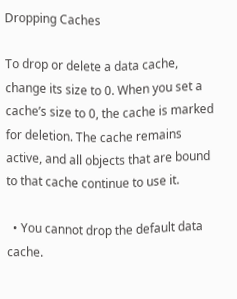Dropping Caches

To drop or delete a data cache, change its size to 0. When you set a cache’s size to 0, the cache is marked for deletion. The cache remains active, and all objects that are bound to that cache continue to use it.

  • You cannot drop the default data cache.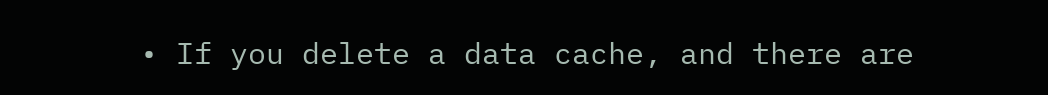• If you delete a data cache, and there are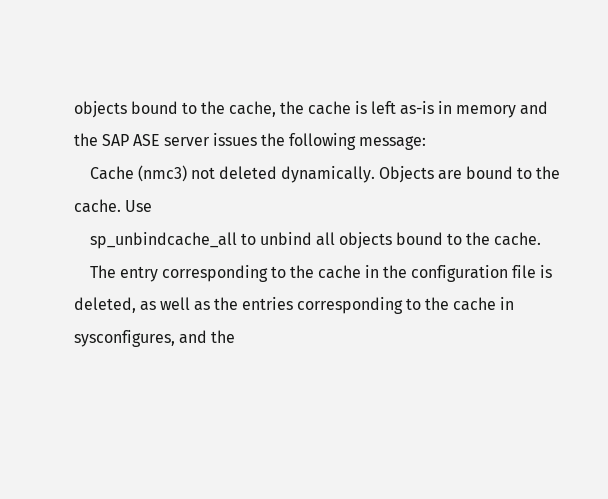objects bound to the cache, the cache is left as-is in memory and the SAP ASE server issues the following message:
    Cache (nmc3) not deleted dynamically. Objects are bound to the cache. Use
    sp_unbindcache_all to unbind all objects bound to the cache.
    The entry corresponding to the cache in the configuration file is deleted, as well as the entries corresponding to the cache in sysconfigures, and the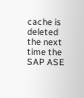cache is deleted the next time the SAP ASE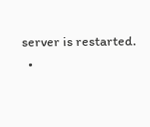server is restarted.
  •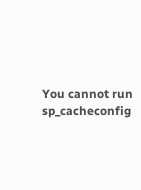You cannot run sp_cacheconfig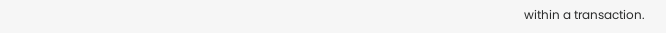within a transaction.